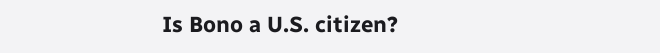Is Bono a U.S. citizen?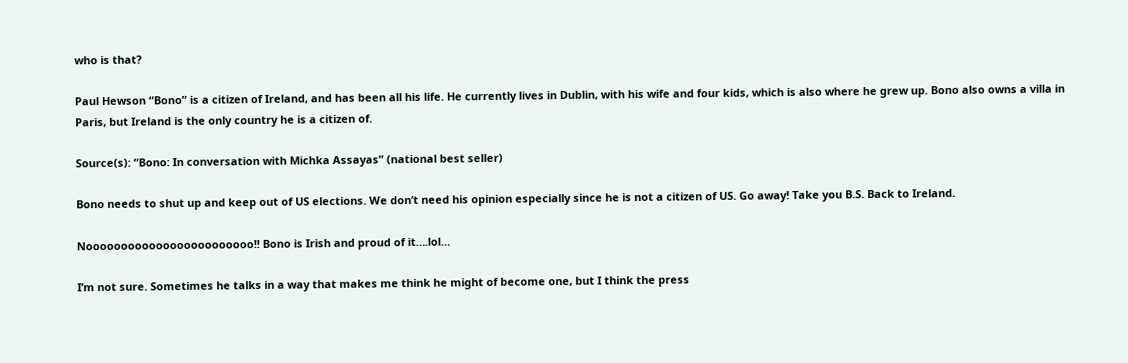who is that?

Paul Hewson “Bono” is a citizen of Ireland, and has been all his life. He currently lives in Dublin, with his wife and four kids, which is also where he grew up. Bono also owns a villa in Paris, but Ireland is the only country he is a citizen of.

Source(s): “Bono: In conversation with Michka Assayas” (national best seller)

Bono needs to shut up and keep out of US elections. We don’t need his opinion especially since he is not a citizen of US. Go away! Take you B.S. Back to Ireland.

Noooooooooooooooooooooooo!! Bono is Irish and proud of it….lol…

I’m not sure. Sometimes he talks in a way that makes me think he might of become one, but I think the press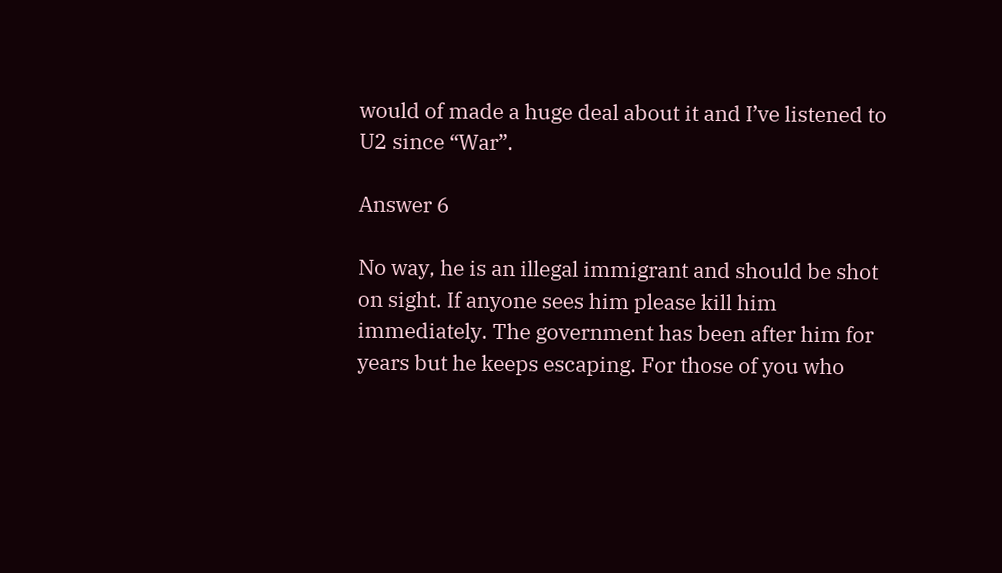would of made a huge deal about it and I’ve listened to U2 since “War”.

Answer 6

No way, he is an illegal immigrant and should be shot on sight. If anyone sees him please kill him immediately. The government has been after him for years but he keeps escaping. For those of you who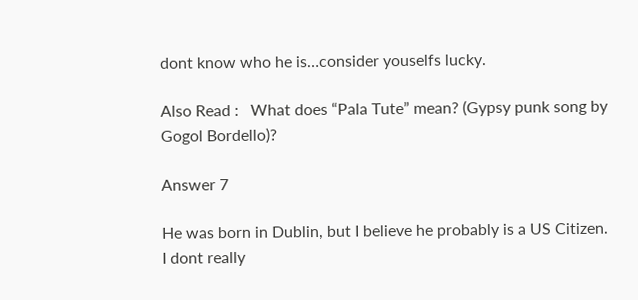dont know who he is…consider youselfs lucky.

Also Read :   What does “Pala Tute” mean? (Gypsy punk song by Gogol Bordello)?

Answer 7

He was born in Dublin, but I believe he probably is a US Citizen.
I dont really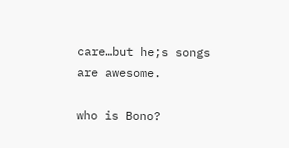care…but he;s songs are awesome.

who is Bono?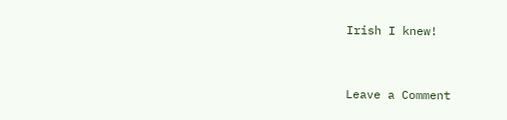Irish I knew!


Leave a Comment